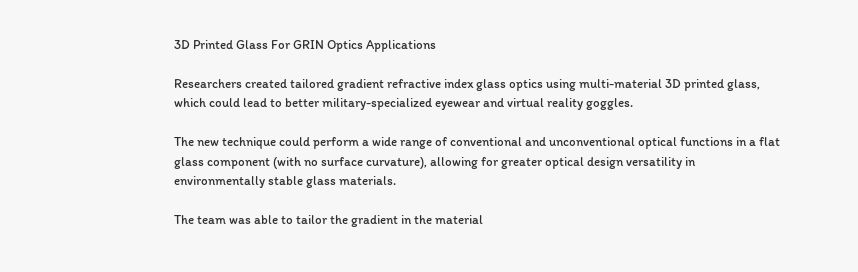3D Printed Glass For GRIN Optics Applications

Researchers created tailored gradient refractive index glass optics using multi-material 3D printed glass, which could lead to better military-specialized eyewear and virtual reality goggles.

The new technique could perform a wide range of conventional and unconventional optical functions in a flat glass component (with no surface curvature), allowing for greater optical design versatility in environmentally stable glass materials.

The team was able to tailor the gradient in the material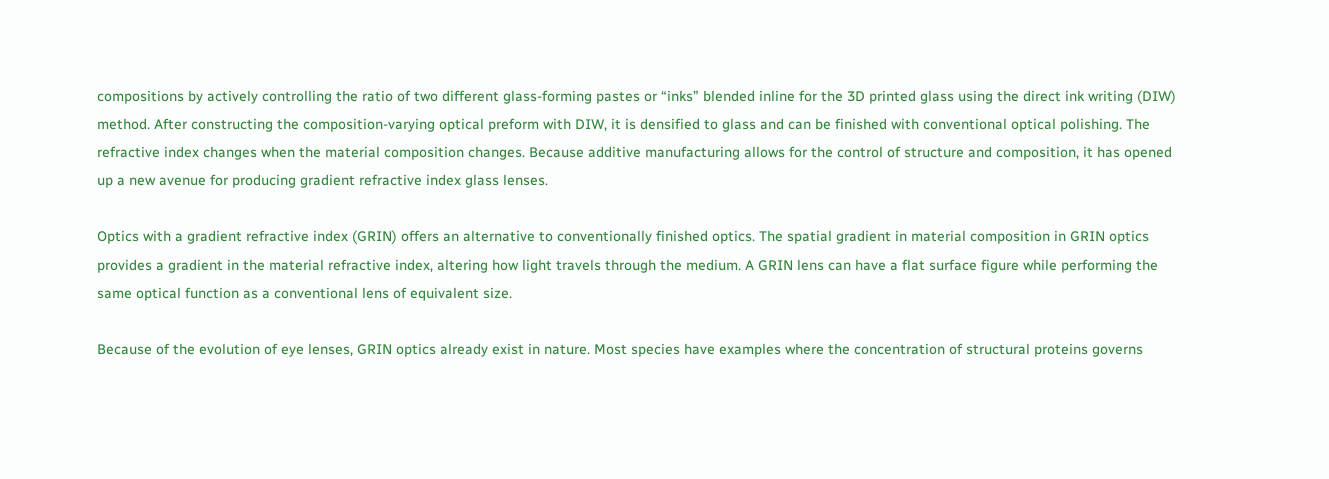compositions by actively controlling the ratio of two different glass-forming pastes or “inks” blended inline for the 3D printed glass using the direct ink writing (DIW) method. After constructing the composition-varying optical preform with DIW, it is densified to glass and can be finished with conventional optical polishing. The refractive index changes when the material composition changes. Because additive manufacturing allows for the control of structure and composition, it has opened up a new avenue for producing gradient refractive index glass lenses.

Optics with a gradient refractive index (GRIN) offers an alternative to conventionally finished optics. The spatial gradient in material composition in GRIN optics provides a gradient in the material refractive index, altering how light travels through the medium. A GRIN lens can have a flat surface figure while performing the same optical function as a conventional lens of equivalent size.

Because of the evolution of eye lenses, GRIN optics already exist in nature. Most species have examples where the concentration of structural proteins governs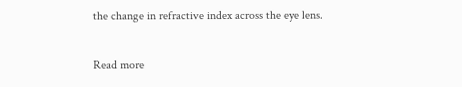the change in refractive index across the eye lens.

Read more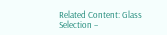Related Content: Glass Selection –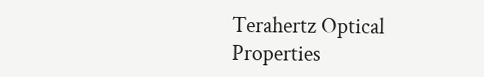Terahertz Optical Properties